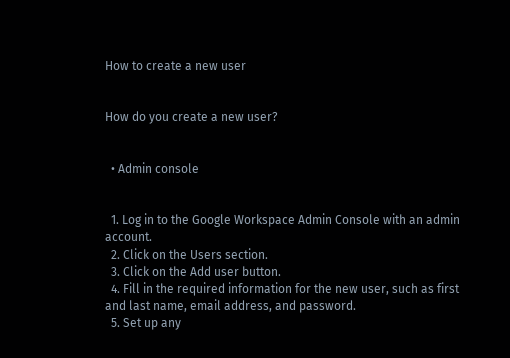How to create a new user


How do you create a new user?


  • Admin console


  1. Log in to the Google Workspace Admin Console with an admin account.
  2. Click on the Users section.
  3. Click on the Add user button.
  4. Fill in the required information for the new user, such as first and last name, email address, and password.
  5. Set up any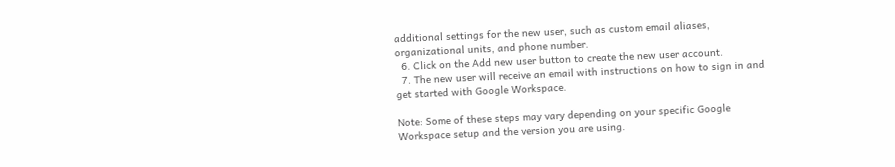additional settings for the new user, such as custom email aliases, organizational units, and phone number.
  6. Click on the Add new user button to create the new user account.
  7. The new user will receive an email with instructions on how to sign in and get started with Google Workspace.

Note: Some of these steps may vary depending on your specific Google Workspace setup and the version you are using.